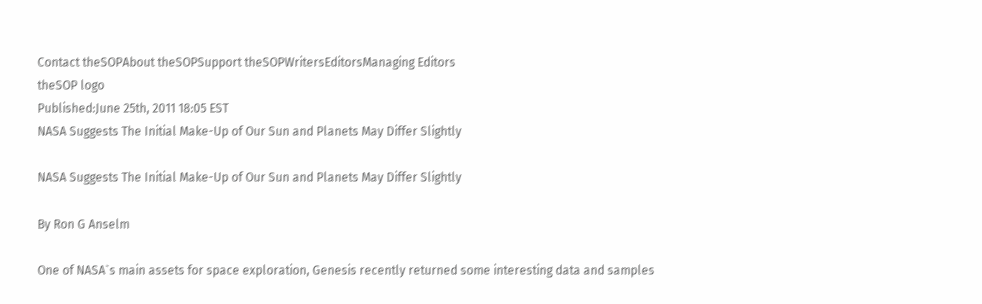Contact theSOPAbout theSOPSupport theSOPWritersEditorsManaging Editors
theSOP logo
Published:June 25th, 2011 18:05 EST
NASA Suggests The Initial Make-Up of Our Sun and Planets May Differ Slightly

NASA Suggests The Initial Make-Up of Our Sun and Planets May Differ Slightly

By Ron G Anselm

One of NASA`s main assets for space exploration, Genesis recently returned some interesting data and samples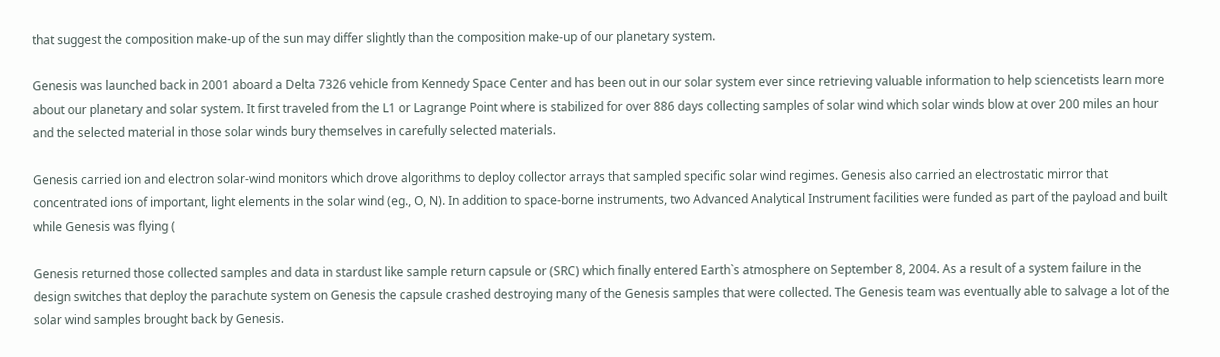that suggest the composition make-up of the sun may differ slightly than the composition make-up of our planetary system.

Genesis was launched back in 2001 aboard a Delta 7326 vehicle from Kennedy Space Center and has been out in our solar system ever since retrieving valuable information to help sciencetists learn more about our planetary and solar system. It first traveled from the L1 or Lagrange Point where is stabilized for over 886 days collecting samples of solar wind which solar winds blow at over 200 miles an hour and the selected material in those solar winds bury themselves in carefully selected materials.

Genesis carried ion and electron solar-wind monitors which drove algorithms to deploy collector arrays that sampled specific solar wind regimes. Genesis also carried an electrostatic mirror that concentrated ions of important, light elements in the solar wind (eg., O, N). In addition to space-borne instruments, two Advanced Analytical Instrument facilities were funded as part of the payload and built while Genesis was flying (

Genesis returned those collected samples and data in stardust like sample return capsule or (SRC) which finally entered Earth`s atmosphere on September 8, 2004. As a result of a system failure in the design switches that deploy the parachute system on Genesis the capsule crashed destroying many of the Genesis samples that were collected. The Genesis team was eventually able to salvage a lot of the solar wind samples brought back by Genesis.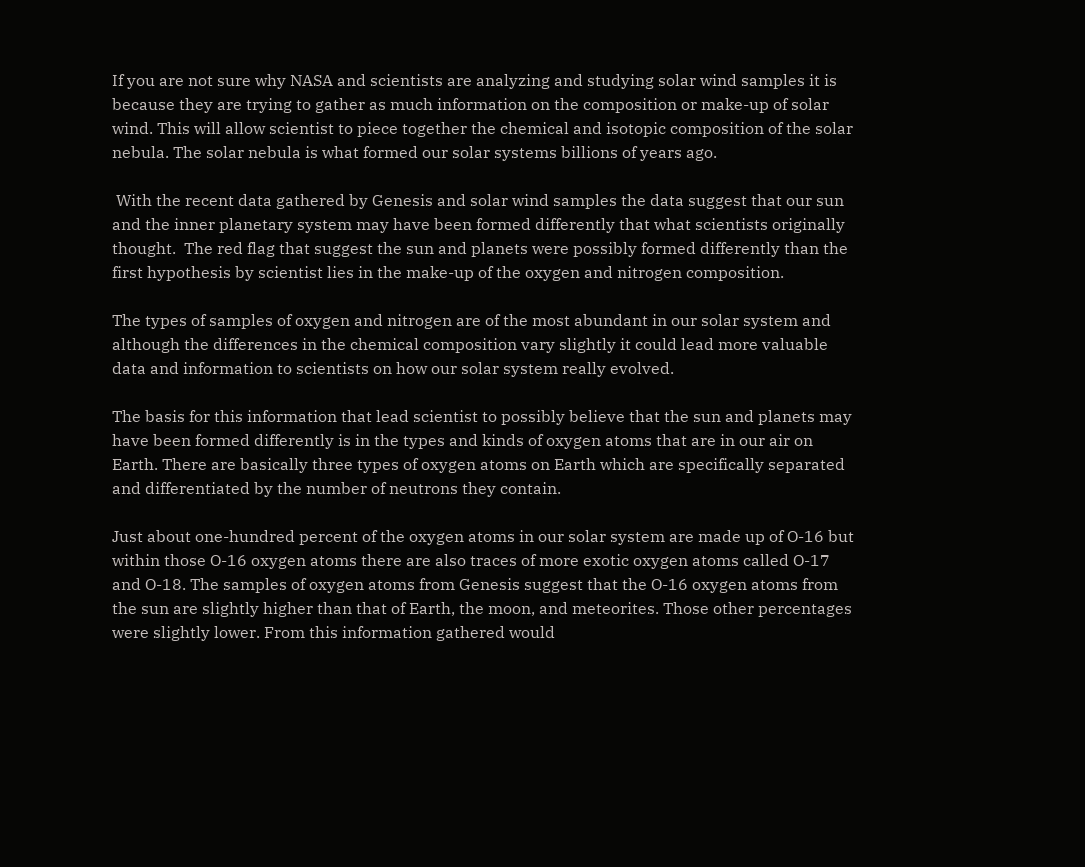If you are not sure why NASA and scientists are analyzing and studying solar wind samples it is because they are trying to gather as much information on the composition or make-up of solar wind. This will allow scientist to piece together the chemical and isotopic composition of the solar nebula. The solar nebula is what formed our solar systems billions of years ago.

 With the recent data gathered by Genesis and solar wind samples the data suggest that our sun and the inner planetary system may have been formed differently that what scientists originally thought.  The red flag that suggest the sun and planets were possibly formed differently than the first hypothesis by scientist lies in the make-up of the oxygen and nitrogen composition.

The types of samples of oxygen and nitrogen are of the most abundant in our solar system and although the differences in the chemical composition vary slightly it could lead more valuable data and information to scientists on how our solar system really evolved.

The basis for this information that lead scientist to possibly believe that the sun and planets may have been formed differently is in the types and kinds of oxygen atoms that are in our air on Earth. There are basically three types of oxygen atoms on Earth which are specifically separated and differentiated by the number of neutrons they contain.

Just about one-hundred percent of the oxygen atoms in our solar system are made up of O-16 but within those O-16 oxygen atoms there are also traces of more exotic oxygen atoms called O-17 and O-18. The samples of oxygen atoms from Genesis suggest that the O-16 oxygen atoms from the sun are slightly higher than that of Earth, the moon, and meteorites. Those other percentages were slightly lower. From this information gathered would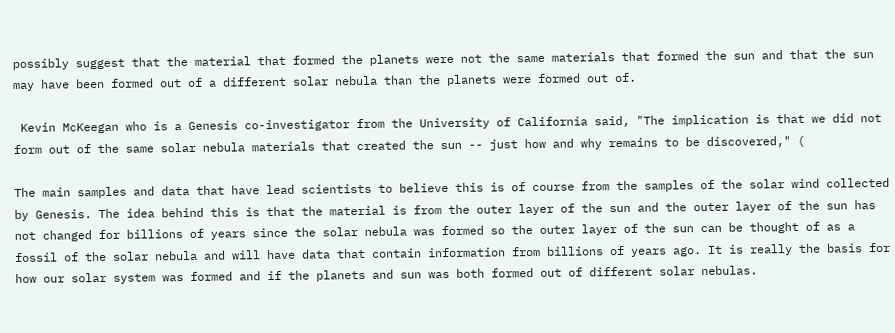possibly suggest that the material that formed the planets were not the same materials that formed the sun and that the sun may have been formed out of a different solar nebula than the planets were formed out of.

 Kevin McKeegan who is a Genesis co-investigator from the University of California said, "The implication is that we did not form out of the same solar nebula materials that created the sun -- just how and why remains to be discovered," (

The main samples and data that have lead scientists to believe this is of course from the samples of the solar wind collected by Genesis. The idea behind this is that the material is from the outer layer of the sun and the outer layer of the sun has not changed for billions of years since the solar nebula was formed so the outer layer of the sun can be thought of as a fossil of the solar nebula and will have data that contain information from billions of years ago. It is really the basis for how our solar system was formed and if the planets and sun was both formed out of different solar nebulas.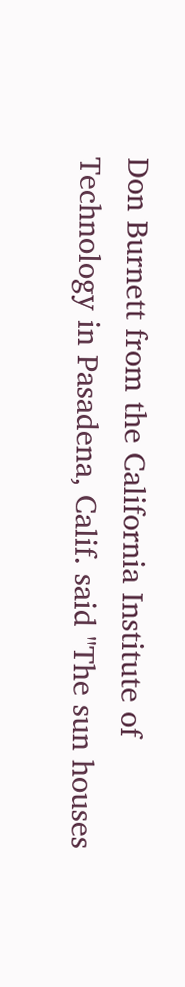Don Burnett from the California Institute of Technology in Pasadena, Calif. said "The sun houses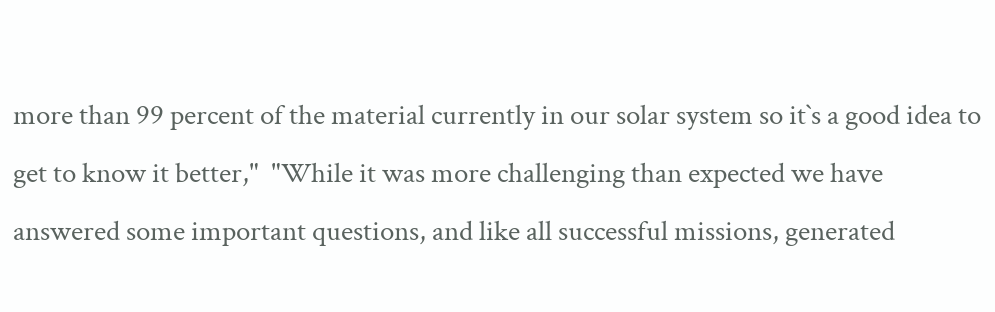more than 99 percent of the material currently in our solar system so it`s a good idea to get to know it better,"  "While it was more challenging than expected we have answered some important questions, and like all successful missions, generated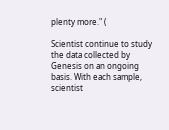plenty more." (

Scientist continue to study the data collected by Genesis on an ongoing basis. With each sample, scientist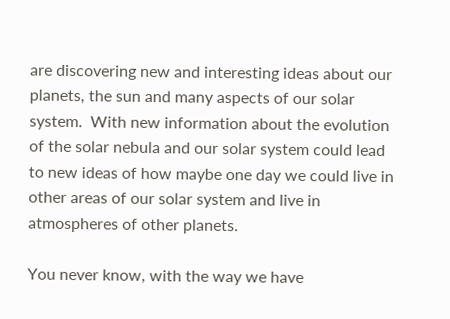are discovering new and interesting ideas about our planets, the sun and many aspects of our solar system.  With new information about the evolution of the solar nebula and our solar system could lead to new ideas of how maybe one day we could live in other areas of our solar system and live in atmospheres of other planets.

You never know, with the way we have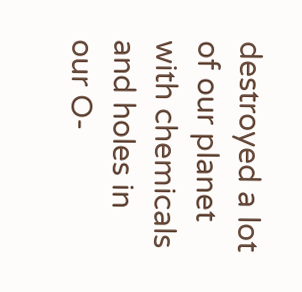destroyed a lot of our planet with chemicals and holes in our O-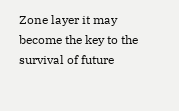Zone layer it may become the key to the survival of future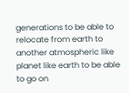generations to be able to relocate from earth to another atmospheric like planet like earth to be able to go on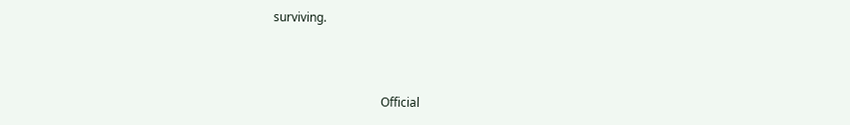surviving.



                                    Official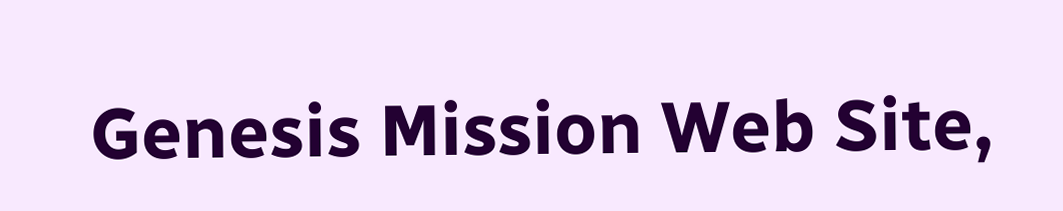Genesis Mission Web Site,